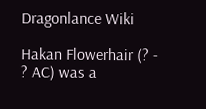Dragonlance Wiki

Hakan Flowerhair (? - ? AC) was a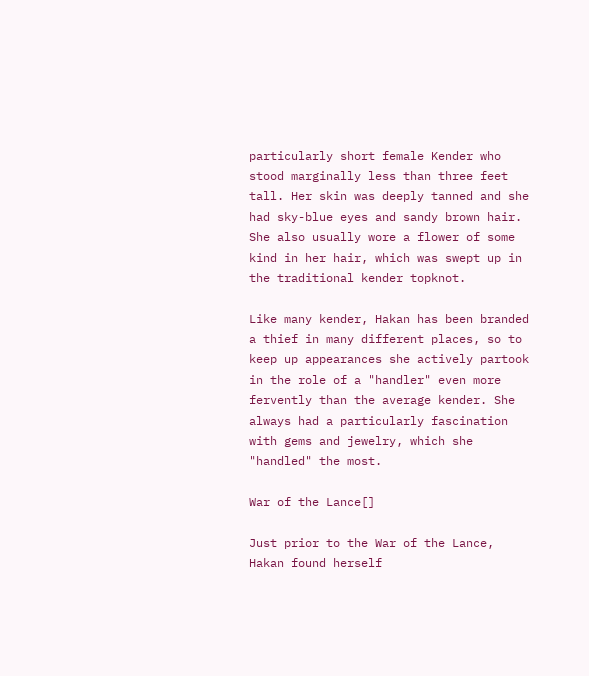particularly short female Kender who stood marginally less than three feet tall. Her skin was deeply tanned and she had sky-blue eyes and sandy brown hair. She also usually wore a flower of some kind in her hair, which was swept up in the traditional kender topknot.

Like many kender, Hakan has been branded a thief in many different places, so to keep up appearances she actively partook in the role of a "handler" even more fervently than the average kender. She always had a particularly fascination with gems and jewelry, which she "handled" the most.

War of the Lance[]

Just prior to the War of the Lance, Hakan found herself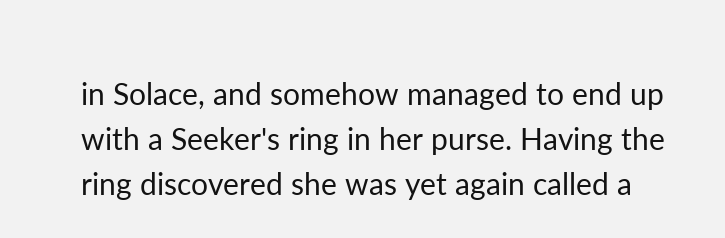in Solace, and somehow managed to end up with a Seeker's ring in her purse. Having the ring discovered she was yet again called a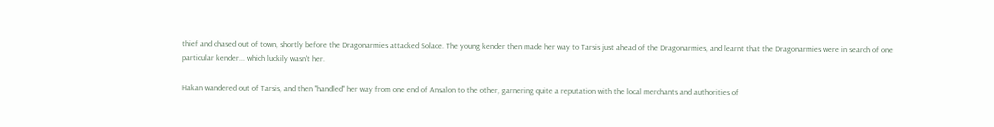thief and chased out of town, shortly before the Dragonarmies attacked Solace. The young kender then made her way to Tarsis just ahead of the Dragonarmies, and learnt that the Dragonarmies were in search of one particular kender... which luckily wasn't her.

Hakan wandered out of Tarsis, and then "handled" her way from one end of Ansalon to the other, garnering quite a reputation with the local merchants and authorities of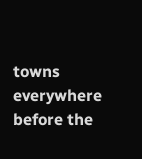towns everywhere before the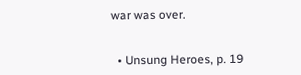war was over.


  • Unsung Heroes, p. 19